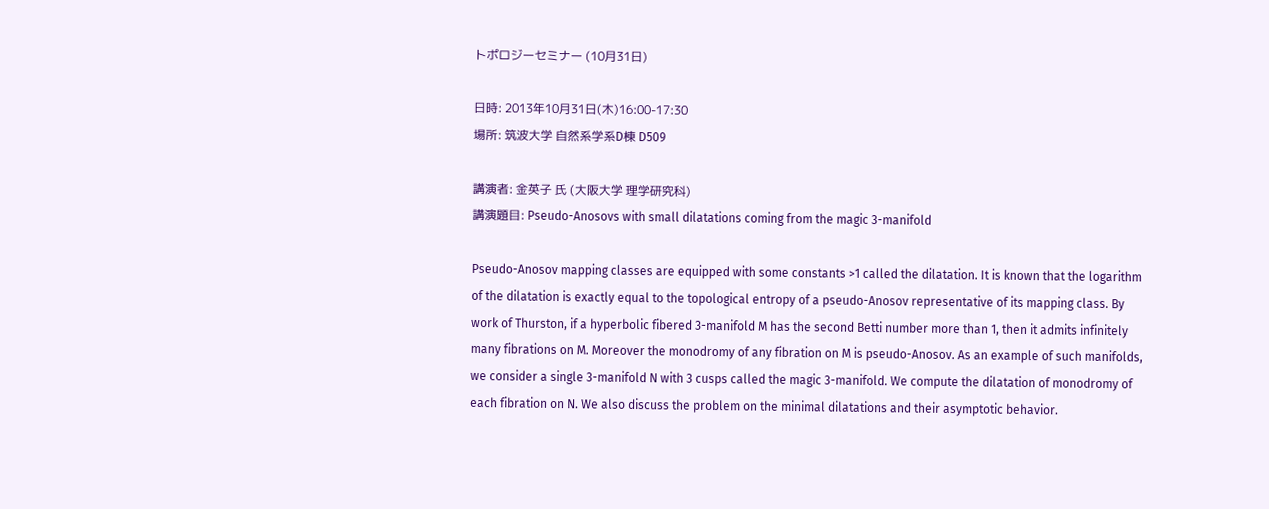トポロジーセミナー (10月31日)

日時: 2013年10月31日(木)16:00-17:30
場所: 筑波大学 自然系学系D棟 D509

講演者: 金英子 氏 (大阪大学 理学研究科)
講演題目: Pseudo-Anosovs with small dilatations coming from the magic 3-manifold

Pseudo-Anosov mapping classes are equipped with some constants >1 called the dilatation. It is known that the logarithm of the dilatation is exactly equal to the topological entropy of a pseudo-Anosov representative of its mapping class. By work of Thurston, if a hyperbolic fibered 3-manifold M has the second Betti number more than 1, then it admits infinitely many fibrations on M. Moreover the monodromy of any fibration on M is pseudo-Anosov. As an example of such manifolds, we consider a single 3-manifold N with 3 cusps called the magic 3-manifold. We compute the dilatation of monodromy of each fibration on N. We also discuss the problem on the minimal dilatations and their asymptotic behavior.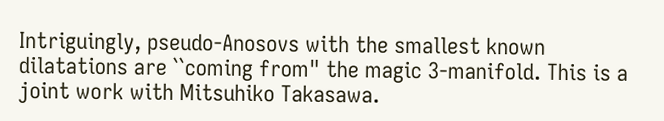Intriguingly, pseudo-Anosovs with the smallest known dilatations are ``coming from" the magic 3-manifold. This is a joint work with Mitsuhiko Takasawa.